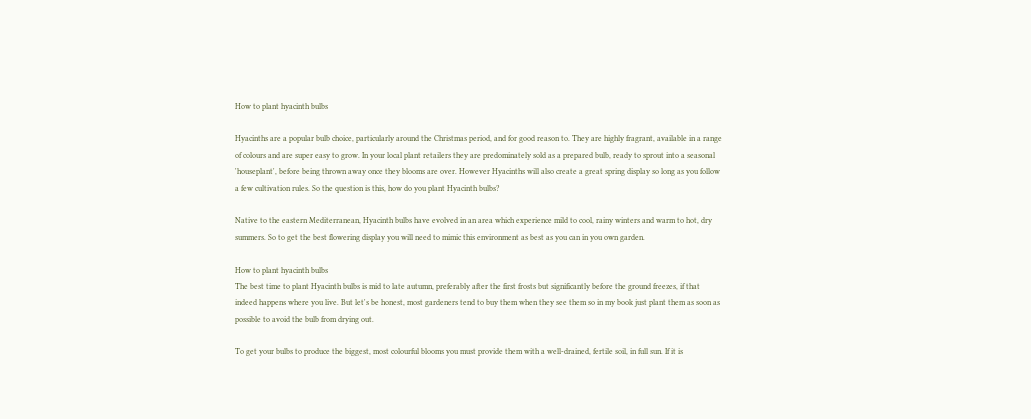How to plant hyacinth bulbs

Hyacinths are a popular bulb choice, particularly around the Christmas period, and for good reason to. They are highly fragrant, available in a range of colours and are super easy to grow. In your local plant retailers they are predominately sold as a prepared bulb, ready to sprout into a seasonal 'houseplant', before being thrown away once they blooms are over. However Hyacinths will also create a great spring display so long as you follow a few cultivation rules. So the question is this, how do you plant Hyacinth bulbs?

Native to the eastern Mediterranean, Hyacinth bulbs have evolved in an area which experience mild to cool, rainy winters and warm to hot, dry summers. So to get the best flowering display you will need to mimic this environment as best as you can in you own garden.

How to plant hyacinth bulbs
The best time to plant Hyacinth bulbs is mid to late autumn, preferably after the first frosts but significantly before the ground freezes, if that indeed happens where you live. But let's be honest, most gardeners tend to buy them when they see them so in my book just plant them as soon as possible to avoid the bulb from drying out.

To get your bulbs to produce the biggest, most colourful blooms you must provide them with a well-drained, fertile soil, in full sun. If it is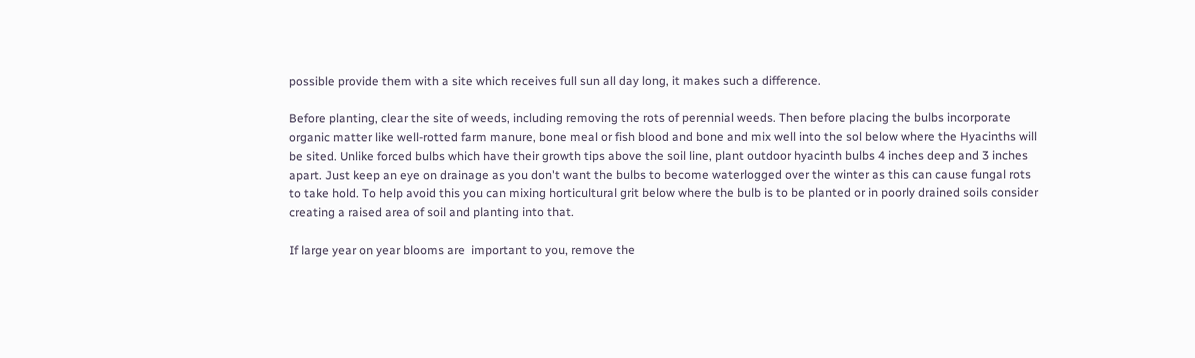possible provide them with a site which receives full sun all day long, it makes such a difference.

Before planting, clear the site of weeds, including removing the rots of perennial weeds. Then before placing the bulbs incorporate organic matter like well-rotted farm manure, bone meal or fish blood and bone and mix well into the sol below where the Hyacinths will be sited. Unlike forced bulbs which have their growth tips above the soil line, plant outdoor hyacinth bulbs 4 inches deep and 3 inches apart. Just keep an eye on drainage as you don't want the bulbs to become waterlogged over the winter as this can cause fungal rots to take hold. To help avoid this you can mixing horticultural grit below where the bulb is to be planted or in poorly drained soils consider creating a raised area of soil and planting into that.

If large year on year blooms are  important to you, remove the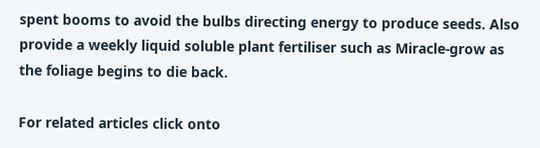spent booms to avoid the bulbs directing energy to produce seeds. Also provide a weekly liquid soluble plant fertiliser such as Miracle-grow as the foliage begins to die back.

For related articles click onto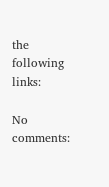the following links:

No comments: